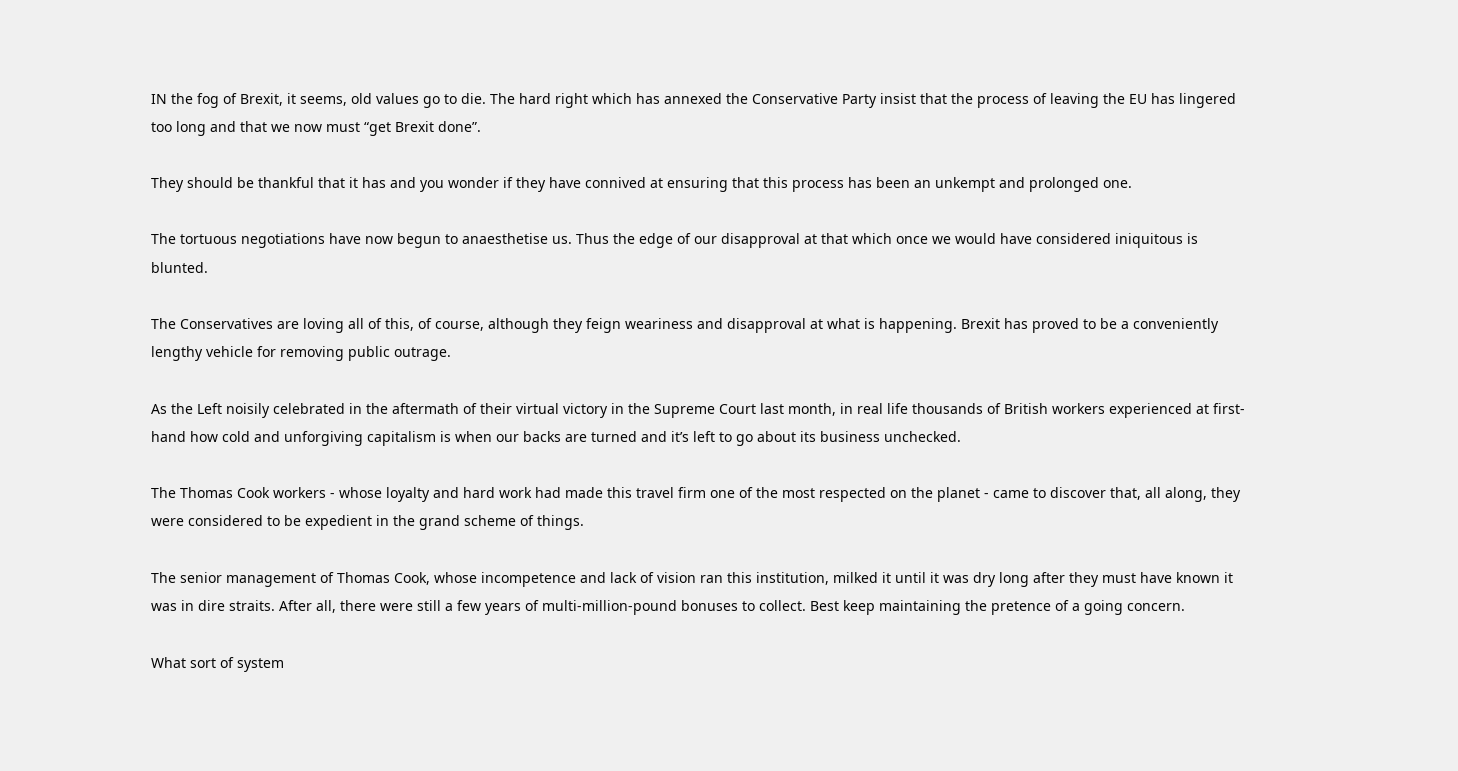IN the fog of Brexit, it seems, old values go to die. The hard right which has annexed the Conservative Party insist that the process of leaving the EU has lingered too long and that we now must “get Brexit done”.

They should be thankful that it has and you wonder if they have connived at ensuring that this process has been an unkempt and prolonged one.

The tortuous negotiations have now begun to anaesthetise us. Thus the edge of our disapproval at that which once we would have considered iniquitous is blunted.

The Conservatives are loving all of this, of course, although they feign weariness and disapproval at what is happening. Brexit has proved to be a conveniently lengthy vehicle for removing public outrage.

As the Left noisily celebrated in the aftermath of their virtual victory in the Supreme Court last month, in real life thousands of British workers experienced at first-hand how cold and unforgiving capitalism is when our backs are turned and it’s left to go about its business unchecked.

The Thomas Cook workers - whose loyalty and hard work had made this travel firm one of the most respected on the planet - came to discover that, all along, they were considered to be expedient in the grand scheme of things.

The senior management of Thomas Cook, whose incompetence and lack of vision ran this institution, milked it until it was dry long after they must have known it was in dire straits. After all, there were still a few years of multi-million-pound bonuses to collect. Best keep maintaining the pretence of a going concern.

What sort of system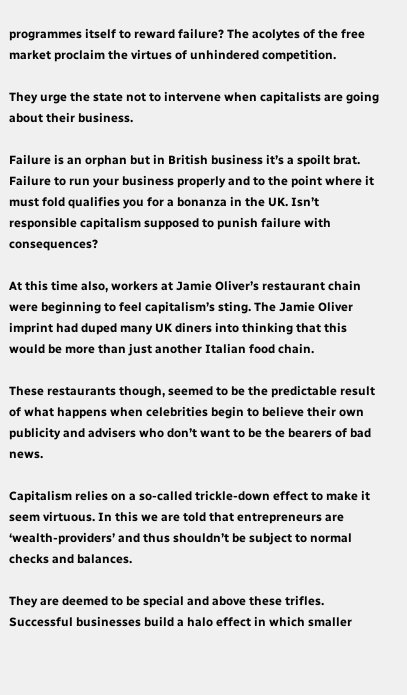programmes itself to reward failure? The acolytes of the free market proclaim the virtues of unhindered competition.

They urge the state not to intervene when capitalists are going about their business.

Failure is an orphan but in British business it’s a spoilt brat. Failure to run your business properly and to the point where it must fold qualifies you for a bonanza in the UK. Isn’t responsible capitalism supposed to punish failure with consequences?

At this time also, workers at Jamie Oliver’s restaurant chain were beginning to feel capitalism’s sting. The Jamie Oliver imprint had duped many UK diners into thinking that this would be more than just another Italian food chain.

These restaurants though, seemed to be the predictable result of what happens when celebrities begin to believe their own publicity and advisers who don’t want to be the bearers of bad news.

Capitalism relies on a so-called trickle-down effect to make it seem virtuous. In this we are told that entrepreneurs are ‘wealth-providers’ and thus shouldn’t be subject to normal checks and balances.

They are deemed to be special and above these trifles. Successful businesses build a halo effect in which smaller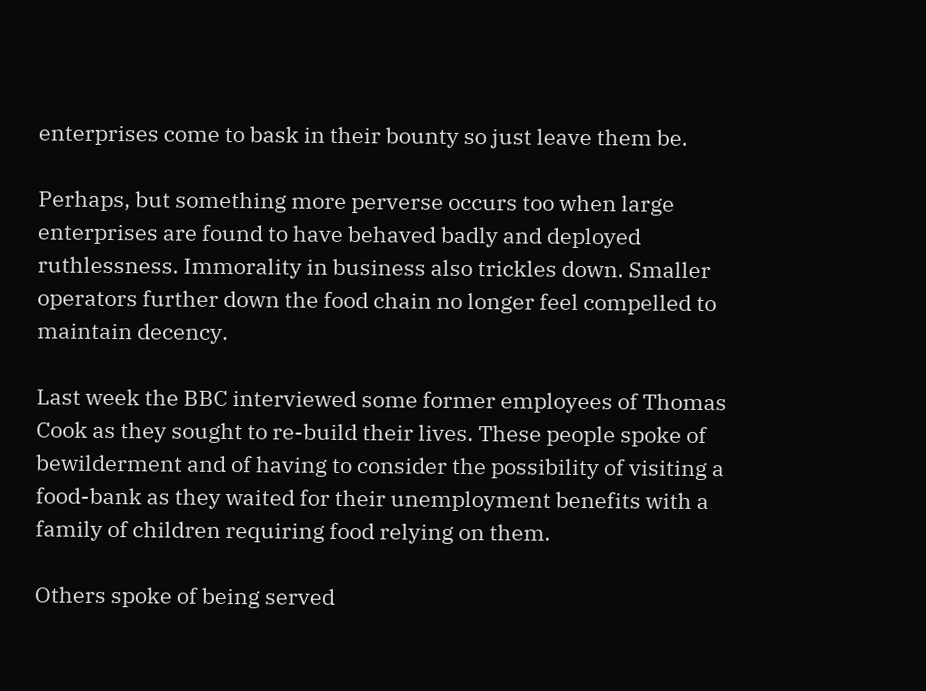enterprises come to bask in their bounty so just leave them be.

Perhaps, but something more perverse occurs too when large enterprises are found to have behaved badly and deployed ruthlessness. Immorality in business also trickles down. Smaller operators further down the food chain no longer feel compelled to maintain decency.

Last week the BBC interviewed some former employees of Thomas Cook as they sought to re-build their lives. These people spoke of bewilderment and of having to consider the possibility of visiting a food-bank as they waited for their unemployment benefits with a family of children requiring food relying on them.

Others spoke of being served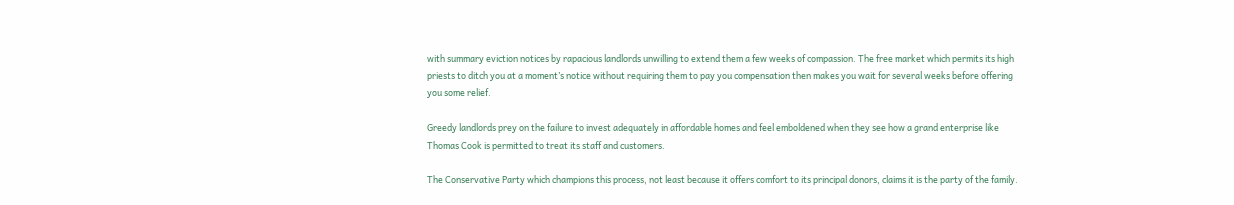with summary eviction notices by rapacious landlords unwilling to extend them a few weeks of compassion. The free market which permits its high priests to ditch you at a moment’s notice without requiring them to pay you compensation then makes you wait for several weeks before offering you some relief.

Greedy landlords prey on the failure to invest adequately in affordable homes and feel emboldened when they see how a grand enterprise like Thomas Cook is permitted to treat its staff and customers.

The Conservative Party which champions this process, not least because it offers comfort to its principal donors, claims it is the party of the family.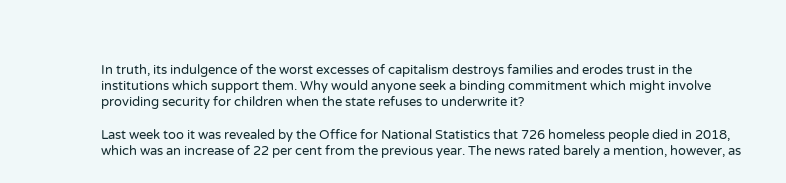In truth, its indulgence of the worst excesses of capitalism destroys families and erodes trust in the institutions which support them. Why would anyone seek a binding commitment which might involve providing security for children when the state refuses to underwrite it?

Last week too it was revealed by the Office for National Statistics that 726 homeless people died in 2018, which was an increase of 22 per cent from the previous year. The news rated barely a mention, however, as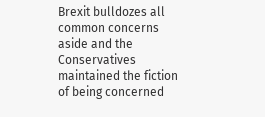Brexit bulldozes all common concerns aside and the Conservatives maintained the fiction of being concerned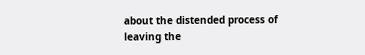about the distended process of leaving the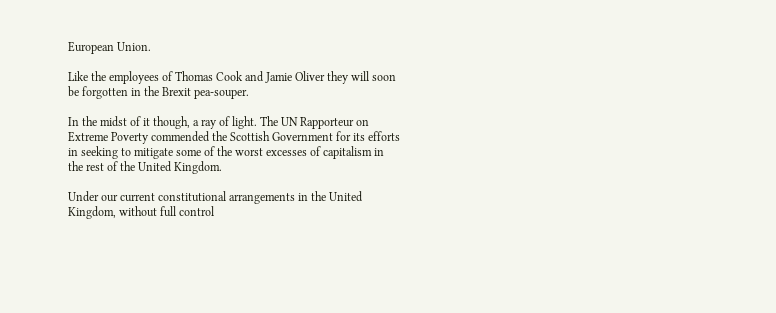European Union.

Like the employees of Thomas Cook and Jamie Oliver they will soon be forgotten in the Brexit pea-souper.

In the midst of it though, a ray of light. The UN Rapporteur on Extreme Poverty commended the Scottish Government for its efforts in seeking to mitigate some of the worst excesses of capitalism in the rest of the United Kingdom.

Under our current constitutional arrangements in the United Kingdom, without full control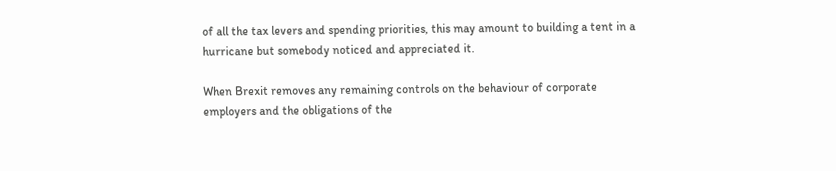of all the tax levers and spending priorities, this may amount to building a tent in a hurricane but somebody noticed and appreciated it.

When Brexit removes any remaining controls on the behaviour of corporate employers and the obligations of the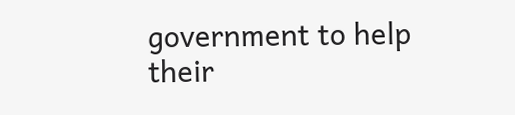government to help their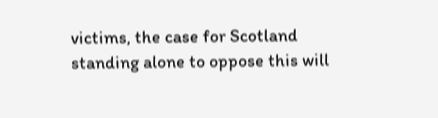victims, the case for Scotland standing alone to oppose this will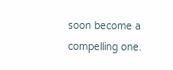soon become a compelling one.